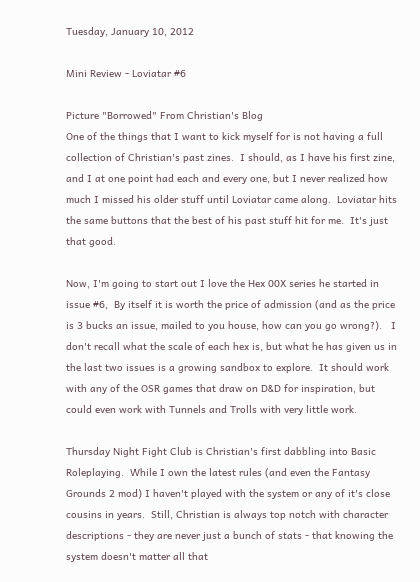Tuesday, January 10, 2012

Mini Review - Loviatar #6

Picture "Borrowed" From Christian's Blog
One of the things that I want to kick myself for is not having a full collection of Christian's past zines.  I should, as I have his first zine, and I at one point had each and every one, but I never realized how much I missed his older stuff until Loviatar came along.  Loviatar hits the same buttons that the best of his past stuff hit for me.  It's just that good.

Now, I'm going to start out I love the Hex 00X series he started in issue #6,  By itself it is worth the price of admission (and as the price is 3 bucks an issue, mailed to you house, how can you go wrong?).   I don't recall what the scale of each hex is, but what he has given us in the last two issues is a growing sandbox to explore.  It should work with any of the OSR games that draw on D&D for inspiration, but could even work with Tunnels and Trolls with very little work.

Thursday Night Fight Club is Christian's first dabbling into Basic Roleplaying.  While I own the latest rules (and even the Fantasy Grounds 2 mod) I haven't played with the system or any of it's close cousins in years.  Still, Christian is always top notch with character descriptions - they are never just a bunch of stats - that knowing the system doesn't matter all that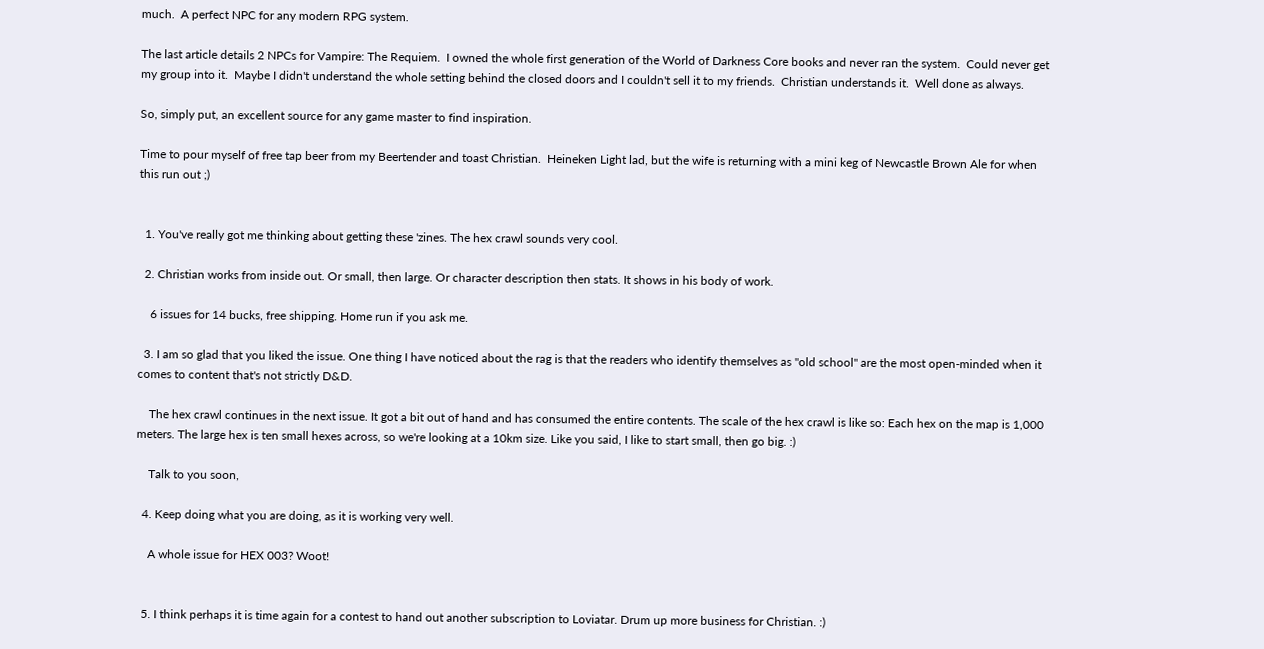much.  A perfect NPC for any modern RPG system.

The last article details 2 NPCs for Vampire: The Requiem.  I owned the whole first generation of the World of Darkness Core books and never ran the system.  Could never get my group into it.  Maybe I didn't understand the whole setting behind the closed doors and I couldn't sell it to my friends.  Christian understands it.  Well done as always.

So, simply put, an excellent source for any game master to find inspiration.

Time to pour myself of free tap beer from my Beertender and toast Christian.  Heineken Light lad, but the wife is returning with a mini keg of Newcastle Brown Ale for when this run out ;)


  1. You've really got me thinking about getting these 'zines. The hex crawl sounds very cool.

  2. Christian works from inside out. Or small, then large. Or character description then stats. It shows in his body of work.

    6 issues for 14 bucks, free shipping. Home run if you ask me.

  3. I am so glad that you liked the issue. One thing I have noticed about the rag is that the readers who identify themselves as "old school" are the most open-minded when it comes to content that's not strictly D&D.

    The hex crawl continues in the next issue. It got a bit out of hand and has consumed the entire contents. The scale of the hex crawl is like so: Each hex on the map is 1,000 meters. The large hex is ten small hexes across, so we're looking at a 10km size. Like you said, I like to start small, then go big. :)

    Talk to you soon,

  4. Keep doing what you are doing, as it is working very well.

    A whole issue for HEX 003? Woot!


  5. I think perhaps it is time again for a contest to hand out another subscription to Loviatar. Drum up more business for Christian. :)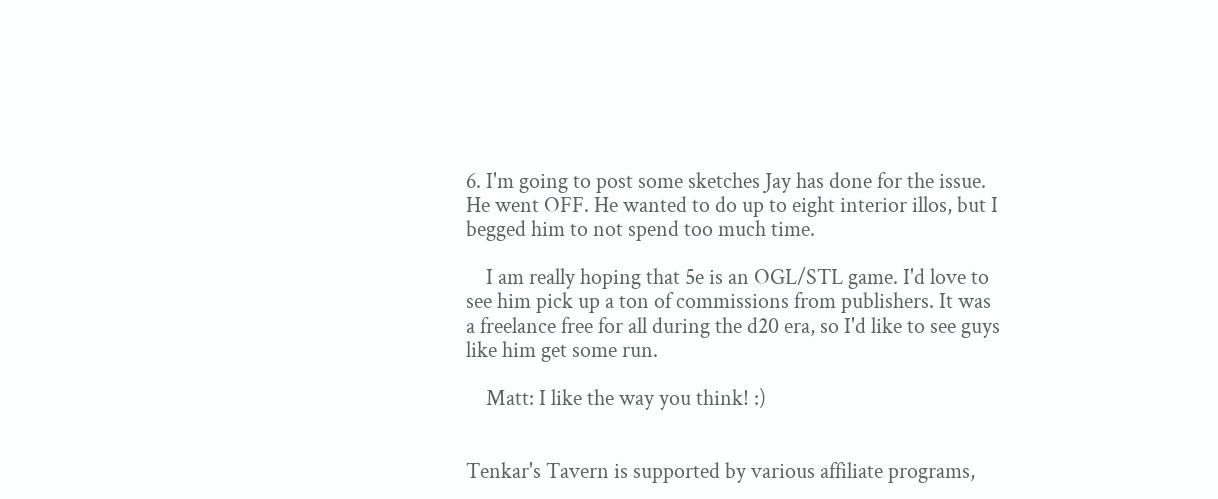6. I'm going to post some sketches Jay has done for the issue. He went OFF. He wanted to do up to eight interior illos, but I begged him to not spend too much time.

    I am really hoping that 5e is an OGL/STL game. I'd love to see him pick up a ton of commissions from publishers. It was a freelance free for all during the d20 era, so I'd like to see guys like him get some run.

    Matt: I like the way you think! :)


Tenkar's Tavern is supported by various affiliate programs,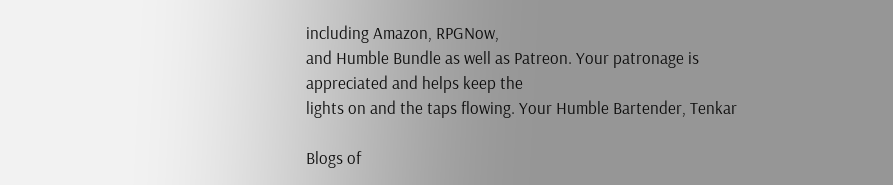including Amazon, RPGNow,
and Humble Bundle as well as Patreon. Your patronage is appreciated and helps keep the
lights on and the taps flowing. Your Humble Bartender, Tenkar

Blogs of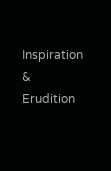Inspiration & Erudition